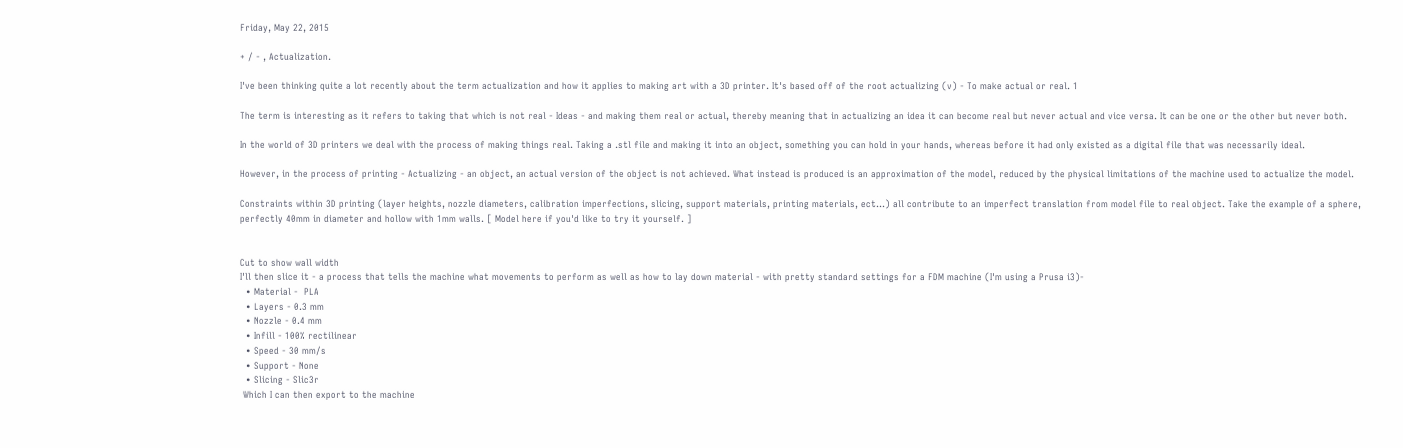Friday, May 22, 2015

+ / - , Actualization.

I've been thinking quite a lot recently about the term actualization and how it applies to making art with a 3D printer. It's based off of the root actualizing (v) - To make actual or real. 1

The term is interesting as it refers to taking that which is not real - Ideas - and making them real or actual, thereby meaning that in actualizing an idea it can become real but never actual and vice versa. It can be one or the other but never both.

In the world of 3D printers we deal with the process of making things real. Taking a .stl file and making it into an object, something you can hold in your hands, whereas before it had only existed as a digital file that was necessarily ideal.

However, in the process of printing - Actualizing - an object, an actual version of the object is not achieved. What instead is produced is an approximation of the model, reduced by the physical limitations of the machine used to actualize the model.

Constraints within 3D printing (layer heights, nozzle diameters, calibration imperfections, slicing, support materials, printing materials, ect...) all contribute to an imperfect translation from model file to real object. Take the example of a sphere, perfectly 40mm in diameter and hollow with 1mm walls. [ Model here if you'd like to try it yourself. ]


Cut to show wall width
I'll then slice it - a process that tells the machine what movements to perform as well as how to lay down material - with pretty standard settings for a FDM machine (I'm using a Prusa i3)-
  • Material -  PLA
  • Layers - 0.3 mm
  • Nozzle - 0.4 mm
  • Infill - 100% rectilinear
  • Speed - 30 mm/s
  • Support - None
  • Slicing - Slic3r
 Which I can then export to the machine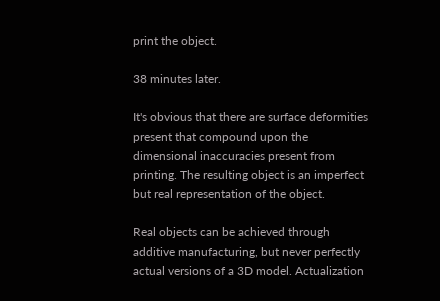print the object.

38 minutes later.

It's obvious that there are surface deformities present that compound upon the dimensional inaccuracies present from printing. The resulting object is an imperfect but real representation of the object.

Real objects can be achieved through additive manufacturing, but never perfectly actual versions of a 3D model. Actualization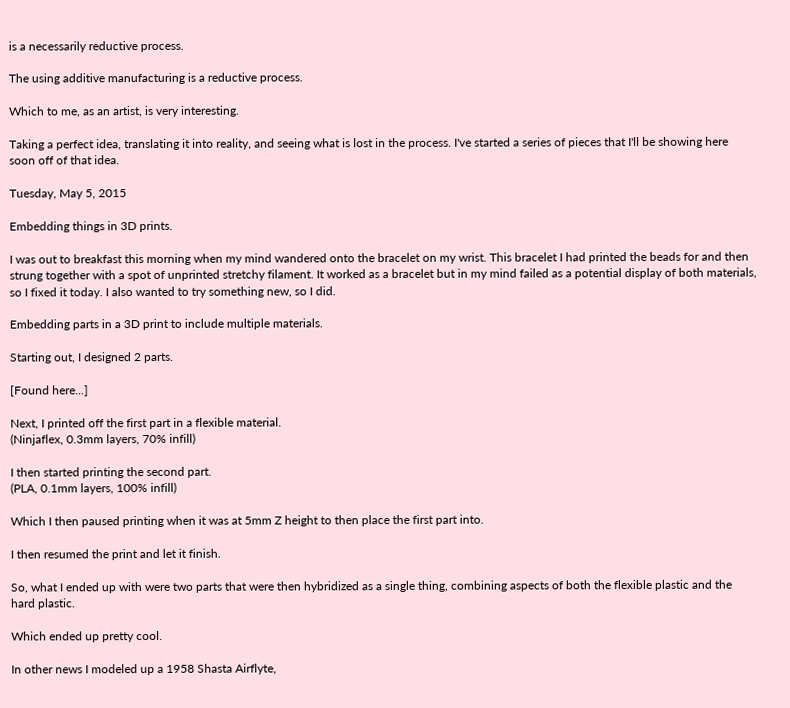is a necessarily reductive process.

The using additive manufacturing is a reductive process.

Which to me, as an artist, is very interesting.

Taking a perfect idea, translating it into reality, and seeing what is lost in the process. I've started a series of pieces that I'll be showing here soon off of that idea.

Tuesday, May 5, 2015

Embedding things in 3D prints.

I was out to breakfast this morning when my mind wandered onto the bracelet on my wrist. This bracelet I had printed the beads for and then strung together with a spot of unprinted stretchy filament. It worked as a bracelet but in my mind failed as a potential display of both materials, so I fixed it today. I also wanted to try something new, so I did.

Embedding parts in a 3D print to include multiple materials.

Starting out, I designed 2 parts.

[Found here...]

Next, I printed off the first part in a flexible material.
(Ninjaflex, 0.3mm layers, 70% infill)

I then started printing the second part.
(PLA, 0.1mm layers, 100% infill)

Which I then paused printing when it was at 5mm Z height to then place the first part into.

I then resumed the print and let it finish.

So, what I ended up with were two parts that were then hybridized as a single thing, combining aspects of both the flexible plastic and the hard plastic.

Which ended up pretty cool.

In other news I modeled up a 1958 Shasta Airflyte,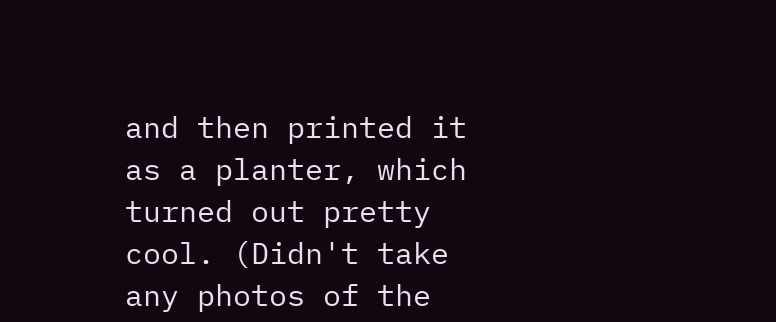and then printed it as a planter, which turned out pretty cool. (Didn't take any photos of the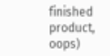finished product, oops)